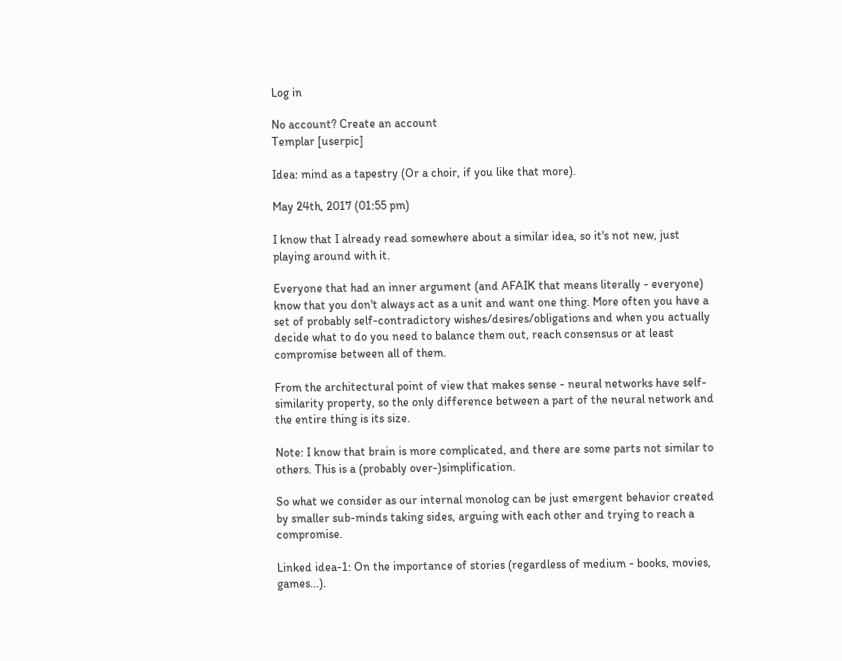Log in

No account? Create an account
Templar [userpic]

Idea: mind as a tapestry (Or a choir, if you like that more).

May 24th, 2017 (01:55 pm)

I know that I already read somewhere about a similar idea, so it's not new, just playing around with it.

Everyone that had an inner argument (and AFAIK that means literally - everyone) know that you don't always act as a unit and want one thing. More often you have a set of probably self-contradictory wishes/desires/obligations and when you actually decide what to do you need to balance them out, reach consensus or at least compromise between all of them.

From the architectural point of view that makes sense - neural networks have self-similarity property, so the only difference between a part of the neural network and the entire thing is its size.

Note: I know that brain is more complicated, and there are some parts not similar to others. This is a (probably over-)simplification.

So what we consider as our internal monolog can be just emergent behavior created by smaller sub-minds taking sides, arguing with each other and trying to reach a compromise.

Linked idea-1: On the importance of stories (regardless of medium - books, movies, games...).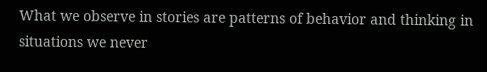What we observe in stories are patterns of behavior and thinking in situations we never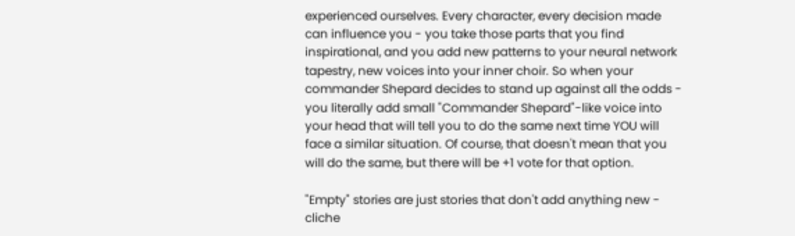experienced ourselves. Every character, every decision made can influence you - you take those parts that you find inspirational, and you add new patterns to your neural network tapestry, new voices into your inner choir. So when your commander Shepard decides to stand up against all the odds - you literally add small "Commander Shepard"-like voice into your head that will tell you to do the same next time YOU will face a similar situation. Of course, that doesn't mean that you will do the same, but there will be +1 vote for that option.

"Empty" stories are just stories that don't add anything new - cliche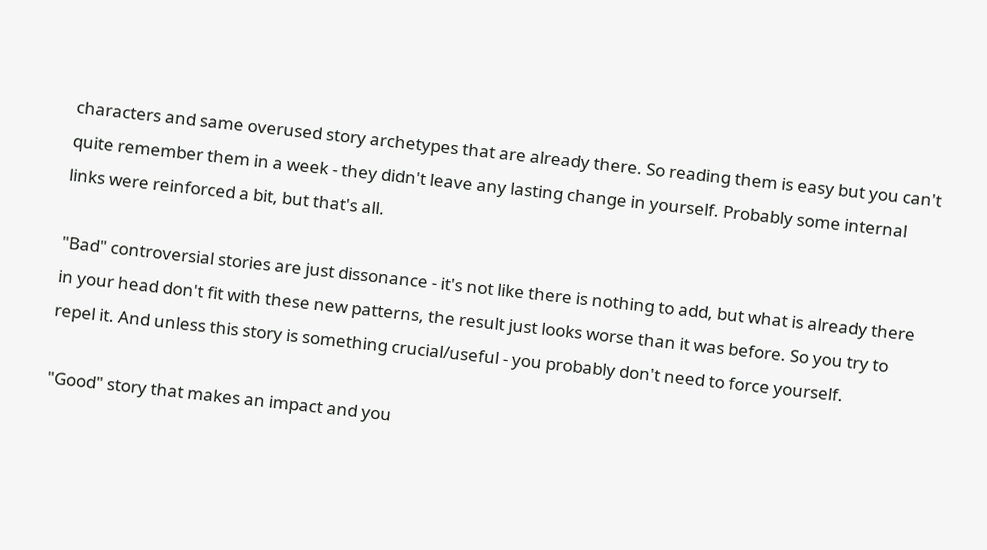characters and same overused story archetypes that are already there. So reading them is easy but you can't quite remember them in a week - they didn't leave any lasting change in yourself. Probably some internal links were reinforced a bit, but that's all.

"Bad" controversial stories are just dissonance - it's not like there is nothing to add, but what is already there in your head don't fit with these new patterns, the result just looks worse than it was before. So you try to repel it. And unless this story is something crucial/useful - you probably don't need to force yourself.

"Good" story that makes an impact and you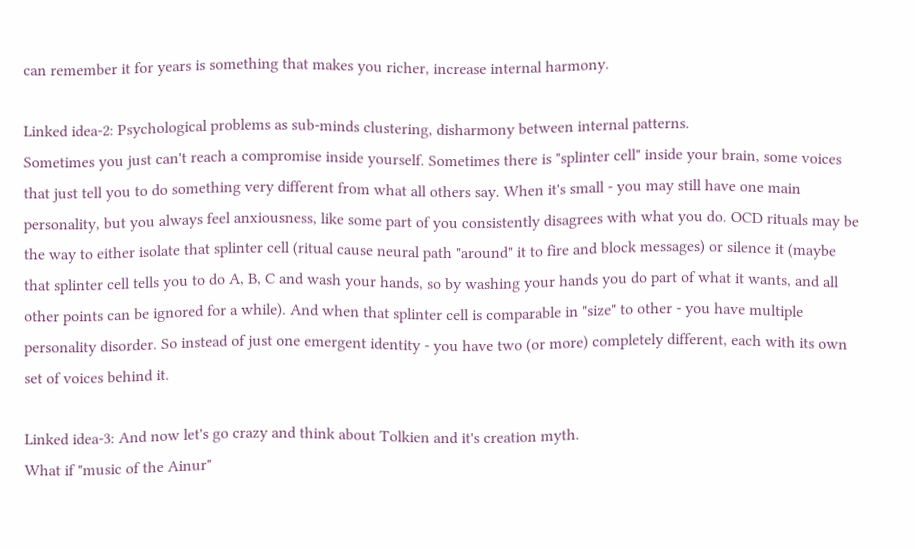can remember it for years is something that makes you richer, increase internal harmony.

Linked idea-2: Psychological problems as sub-minds clustering, disharmony between internal patterns.
Sometimes you just can't reach a compromise inside yourself. Sometimes there is "splinter cell" inside your brain, some voices that just tell you to do something very different from what all others say. When it's small - you may still have one main personality, but you always feel anxiousness, like some part of you consistently disagrees with what you do. OCD rituals may be the way to either isolate that splinter cell (ritual cause neural path "around" it to fire and block messages) or silence it (maybe that splinter cell tells you to do A, B, C and wash your hands, so by washing your hands you do part of what it wants, and all other points can be ignored for a while). And when that splinter cell is comparable in "size" to other - you have multiple personality disorder. So instead of just one emergent identity - you have two (or more) completely different, each with its own set of voices behind it.

Linked idea-3: And now let's go crazy and think about Tolkien and it's creation myth.
What if "music of the Ainur"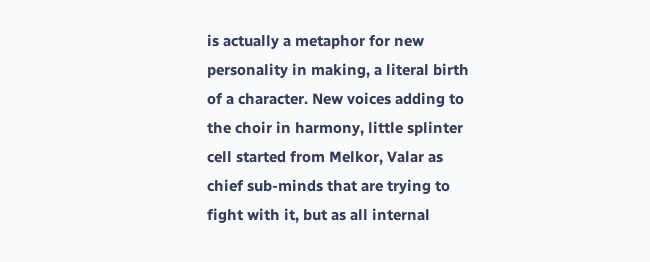is actually a metaphor for new personality in making, a literal birth of a character. New voices adding to the choir in harmony, little splinter cell started from Melkor, Valar as chief sub-minds that are trying to fight with it, but as all internal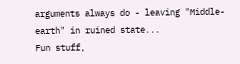arguments always do - leaving "Middle-earth" in ruined state...
Fun stuff,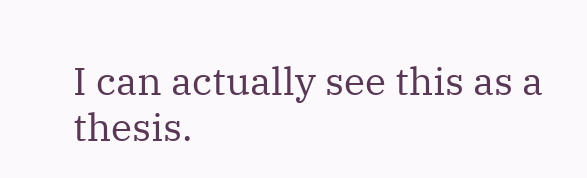I can actually see this as a thesis.